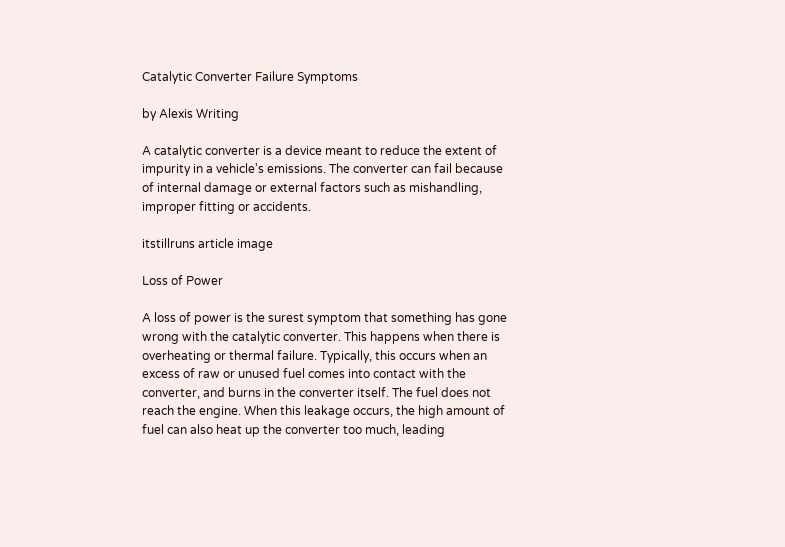Catalytic Converter Failure Symptoms

by Alexis Writing

A catalytic converter is a device meant to reduce the extent of impurity in a vehicle's emissions. The converter can fail because of internal damage or external factors such as mishandling, improper fitting or accidents.

itstillruns article image

Loss of Power

A loss of power is the surest symptom that something has gone wrong with the catalytic converter. This happens when there is overheating or thermal failure. Typically, this occurs when an excess of raw or unused fuel comes into contact with the converter, and burns in the converter itself. The fuel does not reach the engine. When this leakage occurs, the high amount of fuel can also heat up the converter too much, leading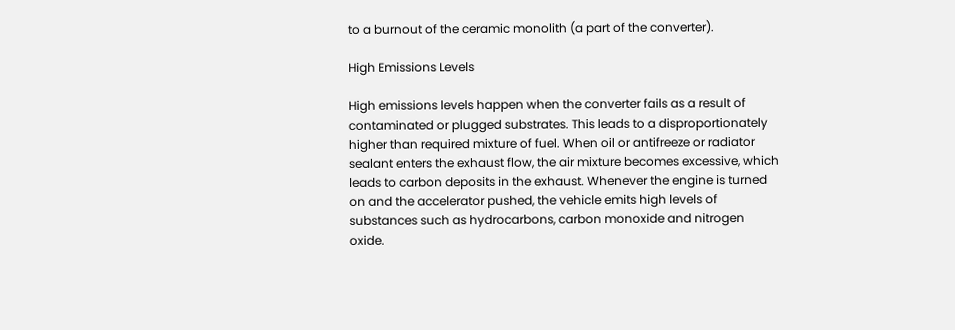to a burnout of the ceramic monolith (a part of the converter).

High Emissions Levels

High emissions levels happen when the converter fails as a result of contaminated or plugged substrates. This leads to a disproportionately higher than required mixture of fuel. When oil or antifreeze or radiator sealant enters the exhaust flow, the air mixture becomes excessive, which leads to carbon deposits in the exhaust. Whenever the engine is turned on and the accelerator pushed, the vehicle emits high levels of substances such as hydrocarbons, carbon monoxide and nitrogen oxide.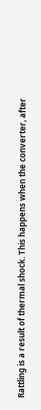Rattling is a result of thermal shock. This happens when the converter, after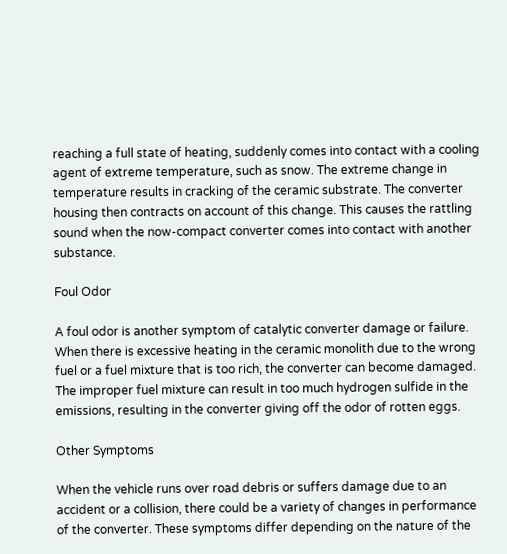reaching a full state of heating, suddenly comes into contact with a cooling agent of extreme temperature, such as snow. The extreme change in temperature results in cracking of the ceramic substrate. The converter housing then contracts on account of this change. This causes the rattling sound when the now-compact converter comes into contact with another substance.

Foul Odor

A foul odor is another symptom of catalytic converter damage or failure. When there is excessive heating in the ceramic monolith due to the wrong fuel or a fuel mixture that is too rich, the converter can become damaged. The improper fuel mixture can result in too much hydrogen sulfide in the emissions, resulting in the converter giving off the odor of rotten eggs.

Other Symptoms

When the vehicle runs over road debris or suffers damage due to an accident or a collision, there could be a variety of changes in performance of the converter. These symptoms differ depending on the nature of the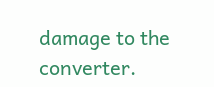damage to the converter.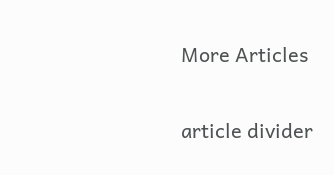More Articles

article divider